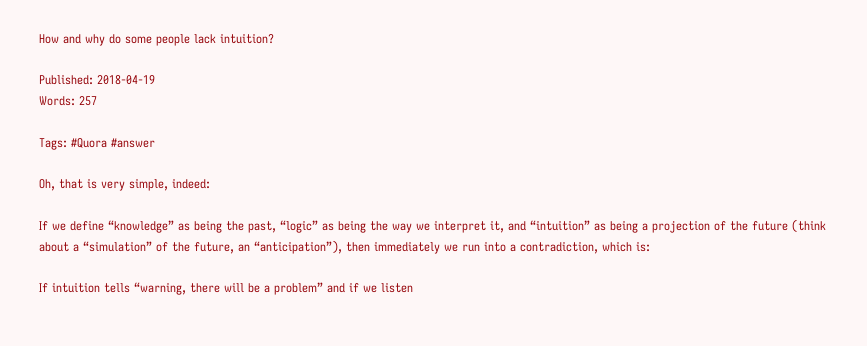How and why do some people lack intuition?

Published: 2018-04-19
Words: 257

Tags: #Quora #answer

Oh, that is very simple, indeed:

If we define “knowledge” as being the past, “logic” as being the way we interpret it, and “intuition” as being a projection of the future (think about a “simulation” of the future, an “anticipation”), then immediately we run into a contradiction, which is:

If intuition tells “warning, there will be a problem” and if we listen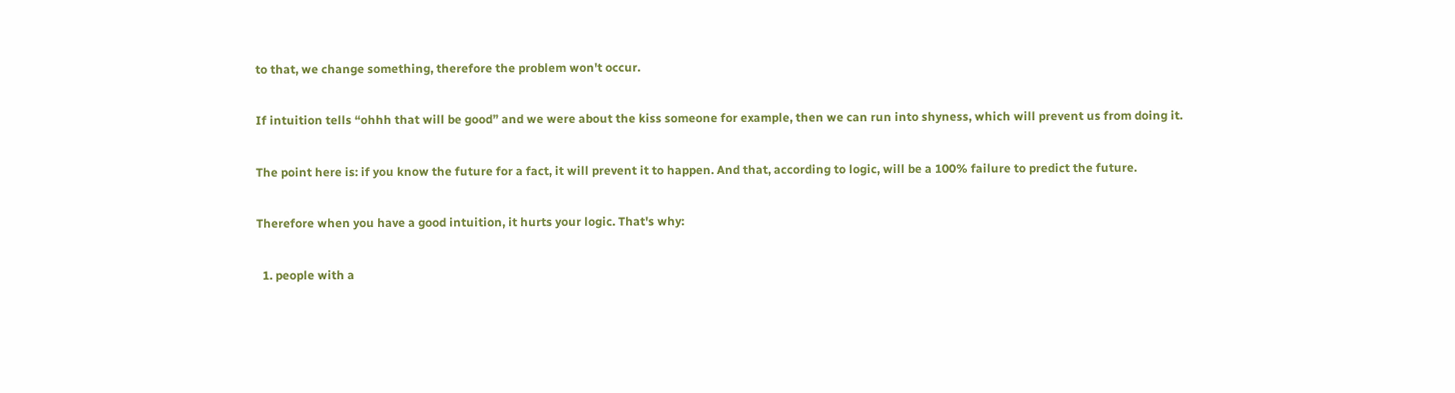to that, we change something, therefore the problem won't occur.

If intuition tells “ohhh that will be good” and we were about the kiss someone for example, then we can run into shyness, which will prevent us from doing it.

The point here is: if you know the future for a fact, it will prevent it to happen. And that, according to logic, will be a 100% failure to predict the future.

Therefore when you have a good intuition, it hurts your logic. That's why:

  1. people with a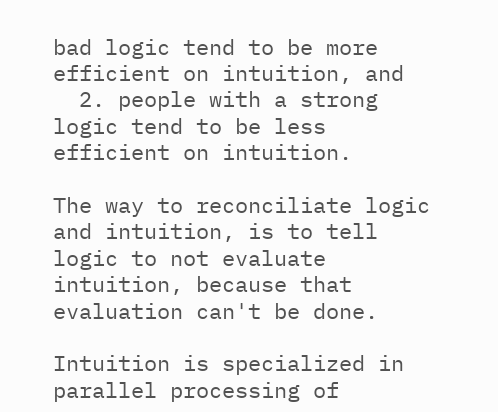bad logic tend to be more efficient on intuition, and
  2. people with a strong logic tend to be less efficient on intuition.

The way to reconciliate logic and intuition, is to tell logic to not evaluate intuition, because that evaluation can't be done.

Intuition is specialized in parallel processing of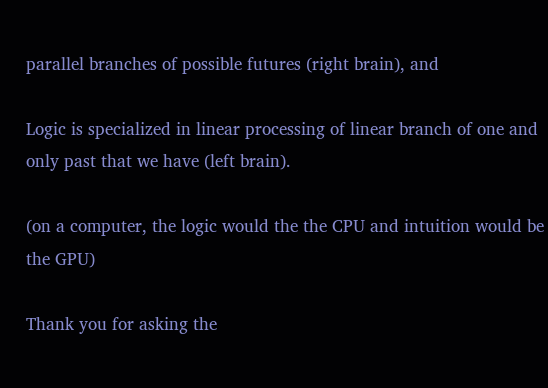parallel branches of possible futures (right brain), and

Logic is specialized in linear processing of linear branch of one and only past that we have (left brain).

(on a computer, the logic would the the CPU and intuition would be the GPU)

Thank you for asking the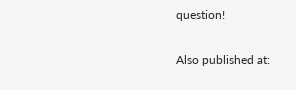question!

Also published at: